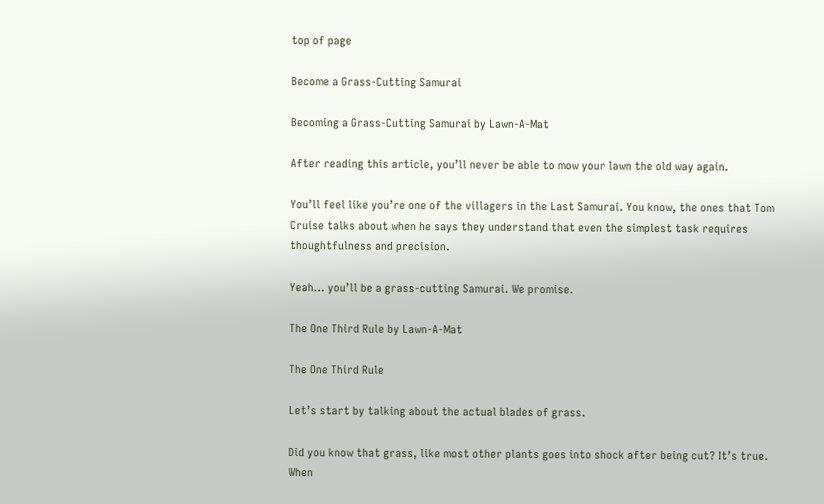top of page

Become a Grass-Cutting Samurai

Becoming a Grass-Cutting Samurai by Lawn-A-Mat

After reading this article, you’ll never be able to mow your lawn the old way again.

You’ll feel like you’re one of the villagers in the Last Samurai. You know, the ones that Tom Cruise talks about when he says they understand that even the simplest task requires thoughtfulness and precision.

Yeah… you’ll be a grass-cutting Samurai. We promise.

The One Third Rule by Lawn-A-Mat

The One Third Rule

Let’s start by talking about the actual blades of grass.

Did you know that grass, like most other plants goes into shock after being cut? It’s true. When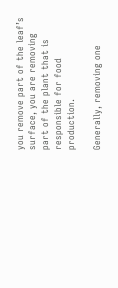you remove part of the leaf’s surface, you are removing part of the plant that is responsible for food production.

Generally, removing one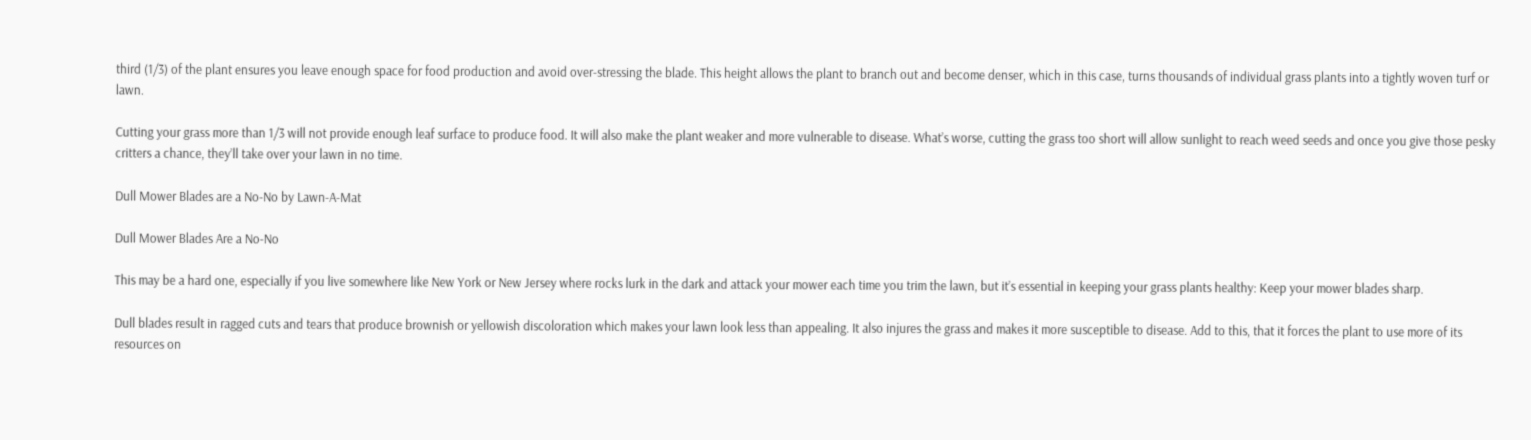third (1/3) of the plant ensures you leave enough space for food production and avoid over-stressing the blade. This height allows the plant to branch out and become denser, which in this case, turns thousands of individual grass plants into a tightly woven turf or lawn.

Cutting your grass more than 1/3 will not provide enough leaf surface to produce food. It will also make the plant weaker and more vulnerable to disease. What’s worse, cutting the grass too short will allow sunlight to reach weed seeds and once you give those pesky critters a chance, they’ll take over your lawn in no time.

Dull Mower Blades are a No-No by Lawn-A-Mat

Dull Mower Blades Are a No-No

This may be a hard one, especially if you live somewhere like New York or New Jersey where rocks lurk in the dark and attack your mower each time you trim the lawn, but it’s essential in keeping your grass plants healthy: Keep your mower blades sharp.

Dull blades result in ragged cuts and tears that produce brownish or yellowish discoloration which makes your lawn look less than appealing. It also injures the grass and makes it more susceptible to disease. Add to this, that it forces the plant to use more of its resources on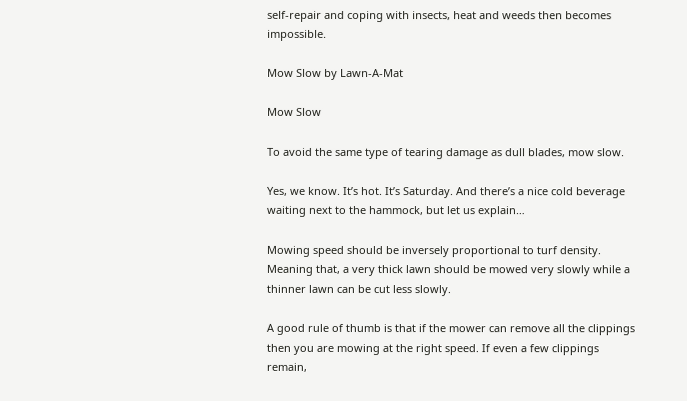self-repair and coping with insects, heat and weeds then becomes impossible.

Mow Slow by Lawn-A-Mat

Mow Slow

To avoid the same type of tearing damage as dull blades, mow slow.

Yes, we know. It’s hot. It’s Saturday. And there’s a nice cold beverage waiting next to the hammock, but let us explain…

Mowing speed should be inversely proportional to turf density. Meaning that, a very thick lawn should be mowed very slowly while a thinner lawn can be cut less slowly.

A good rule of thumb is that if the mower can remove all the clippings then you are mowing at the right speed. If even a few clippings remain,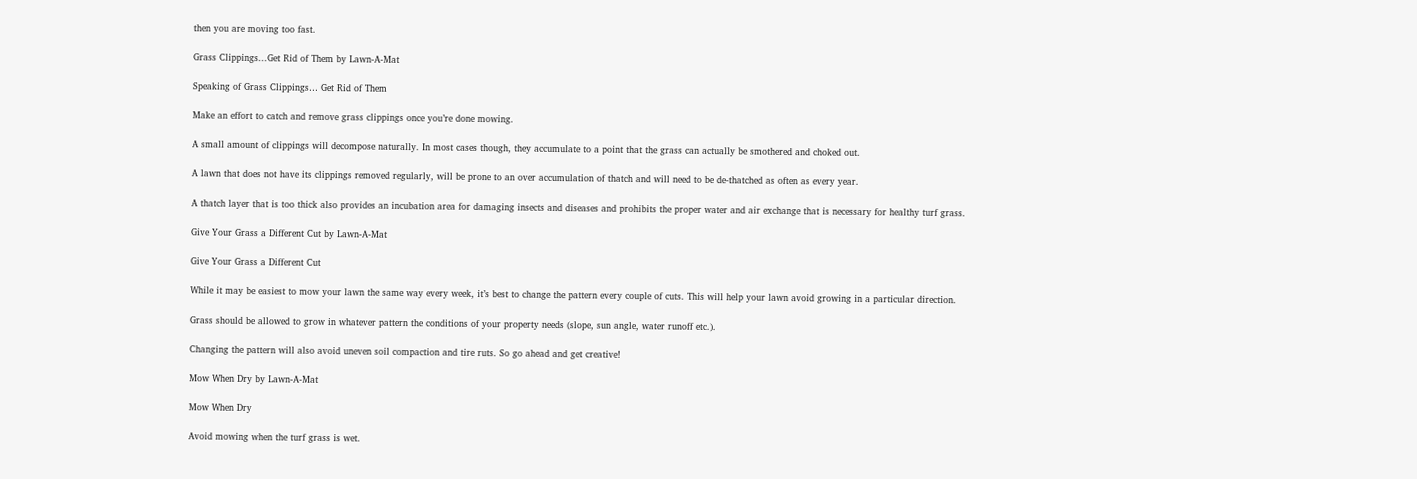then you are moving too fast.

Grass Clippings...Get Rid of Them by Lawn-A-Mat

Speaking of Grass Clippings… Get Rid of Them

Make an effort to catch and remove grass clippings once you’re done mowing.

A small amount of clippings will decompose naturally. In most cases though, they accumulate to a point that the grass can actually be smothered and choked out.

A lawn that does not have its clippings removed regularly, will be prone to an over accumulation of thatch and will need to be de-thatched as often as every year.

A thatch layer that is too thick also provides an incubation area for damaging insects and diseases and prohibits the proper water and air exchange that is necessary for healthy turf grass.

Give Your Grass a Different Cut by Lawn-A-Mat

Give Your Grass a Different Cut

While it may be easiest to mow your lawn the same way every week, it’s best to change the pattern every couple of cuts. This will help your lawn avoid growing in a particular direction.

Grass should be allowed to grow in whatever pattern the conditions of your property needs (slope, sun angle, water runoff etc.).

Changing the pattern will also avoid uneven soil compaction and tire ruts. So go ahead and get creative!

Mow When Dry by Lawn-A-Mat

Mow When Dry

Avoid mowing when the turf grass is wet.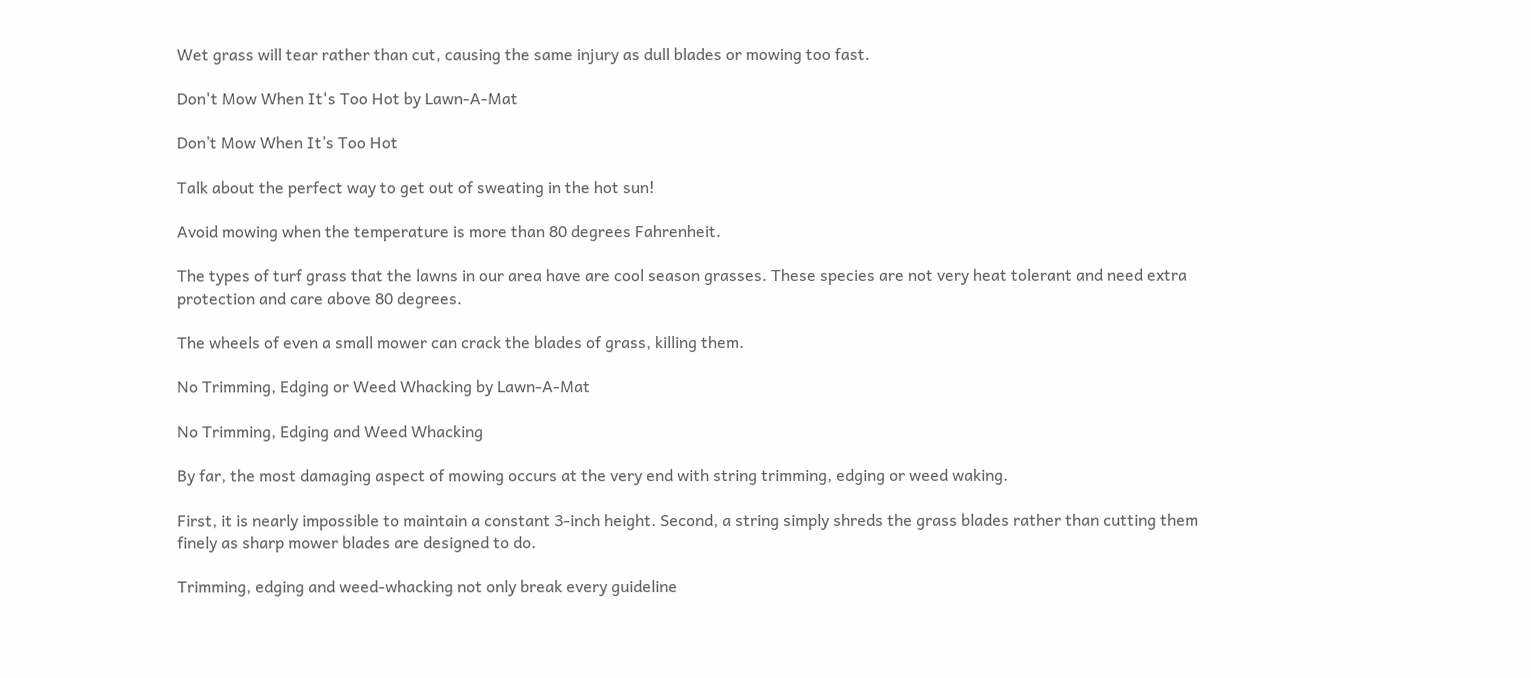Wet grass will tear rather than cut, causing the same injury as dull blades or mowing too fast.

Don't Mow When It's Too Hot by Lawn-A-Mat

Don’t Mow When It’s Too Hot

Talk about the perfect way to get out of sweating in the hot sun!

Avoid mowing when the temperature is more than 80 degrees Fahrenheit.

The types of turf grass that the lawns in our area have are cool season grasses. These species are not very heat tolerant and need extra protection and care above 80 degrees.

The wheels of even a small mower can crack the blades of grass, killing them.

No Trimming, Edging or Weed Whacking by Lawn-A-Mat

No Trimming, Edging and Weed Whacking

By far, the most damaging aspect of mowing occurs at the very end with string trimming, edging or weed waking.

First, it is nearly impossible to maintain a constant 3-inch height. Second, a string simply shreds the grass blades rather than cutting them finely as sharp mower blades are designed to do.

Trimming, edging and weed-whacking not only break every guideline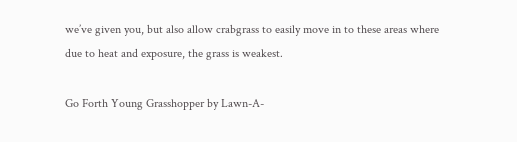we’ve given you, but also allow crabgrass to easily move in to these areas where due to heat and exposure, the grass is weakest.

Go Forth Young Grasshopper by Lawn-A-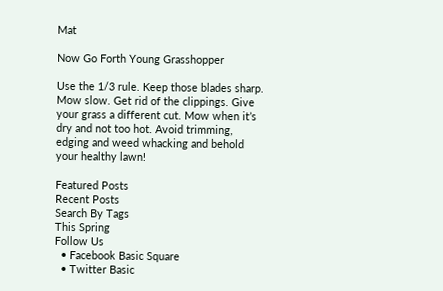Mat

Now Go Forth Young Grasshopper

Use the 1/3 rule. Keep those blades sharp. Mow slow. Get rid of the clippings. Give your grass a different cut. Mow when it’s dry and not too hot. Avoid trimming, edging and weed whacking and behold your healthy lawn!

Featured Posts
Recent Posts
Search By Tags
This Spring
Follow Us
  • Facebook Basic Square
  • Twitter Basic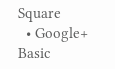Square
  • Google+ Basic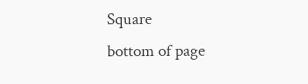Square
bottom of page